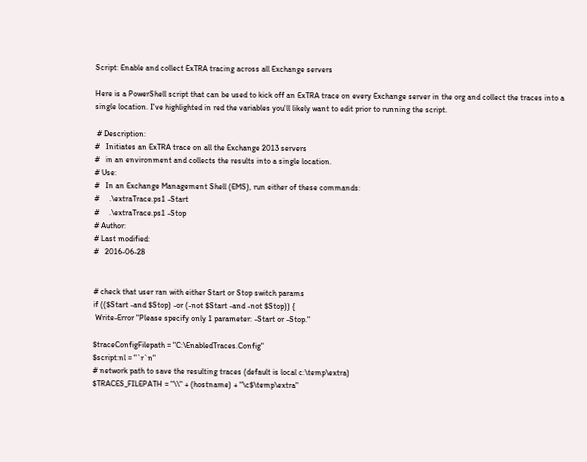Script: Enable and collect ExTRA tracing across all Exchange servers

Here is a PowerShell script that can be used to kick off an ExTRA trace on every Exchange server in the org and collect the traces into a single location. I've highlighted in red the variables you'll likely want to edit prior to running the script.

 # Description:
#   Initiates an ExTRA trace on all the Exchange 2013 servers
#   in an environment and collects the results into a single location.
# Use:
#   In an Exchange Management Shell (EMS), run either of these commands:
#     .\extraTrace.ps1 -Start
#     .\extraTrace.ps1 -Stop
# Author:
# Last modified:
#   2016-06-28


# check that user ran with either Start or Stop switch params
if (($Start -and $Stop) -or (-not $Start -and -not $Stop)) {
 Write-Error "Please specify only 1 parameter: -Start or -Stop."

$traceConfigFilepath = "C:\EnabledTraces.Config"
$script:nl = "`r`n"
# network path to save the resulting traces (default is local c:\temp\extra)
$TRACES_FILEPATH = "\\" + (hostname) + "\c$\temp\extra"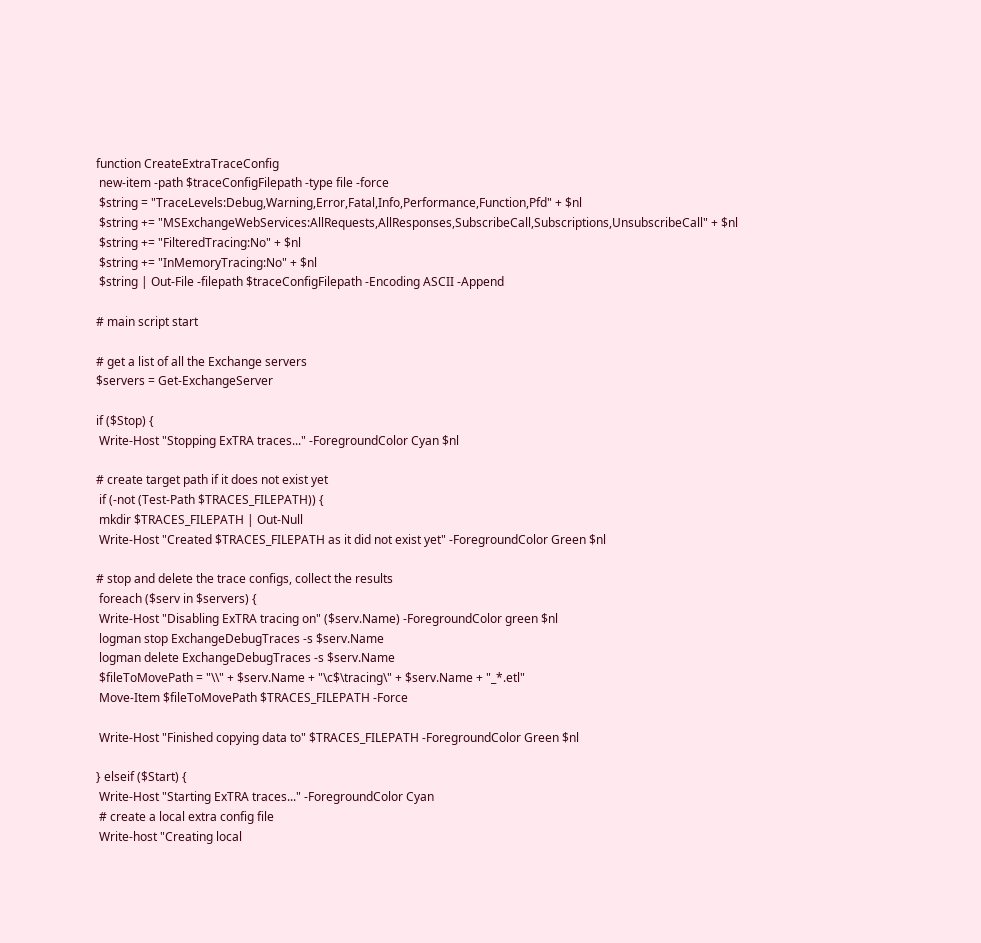function CreateExtraTraceConfig
 new-item -path $traceConfigFilepath -type file -force
 $string = "TraceLevels:Debug,Warning,Error,Fatal,Info,Performance,Function,Pfd" + $nl
 $string += "MSExchangeWebServices:AllRequests,AllResponses,SubscribeCall,Subscriptions,UnsubscribeCall" + $nl
 $string += "FilteredTracing:No" + $nl
 $string += "InMemoryTracing:No" + $nl
 $string | Out-File -filepath $traceConfigFilepath -Encoding ASCII -Append

# main script start

# get a list of all the Exchange servers
$servers = Get-ExchangeServer

if ($Stop) {
 Write-Host "Stopping ExTRA traces..." -ForegroundColor Cyan $nl

# create target path if it does not exist yet
 if (-not (Test-Path $TRACES_FILEPATH)) {
 mkdir $TRACES_FILEPATH | Out-Null
 Write-Host "Created $TRACES_FILEPATH as it did not exist yet" -ForegroundColor Green $nl

# stop and delete the trace configs, collect the results
 foreach ($serv in $servers) {
 Write-Host "Disabling ExTRA tracing on" ($serv.Name) -ForegroundColor green $nl
 logman stop ExchangeDebugTraces -s $serv.Name
 logman delete ExchangeDebugTraces -s $serv.Name
 $fileToMovePath = "\\" + $serv.Name + "\c$\tracing\" + $serv.Name + "_*.etl"
 Move-Item $fileToMovePath $TRACES_FILEPATH -Force

 Write-Host "Finished copying data to" $TRACES_FILEPATH -ForegroundColor Green $nl

} elseif ($Start) {
 Write-Host "Starting ExTRA traces..." -ForegroundColor Cyan
 # create a local extra config file
 Write-host "Creating local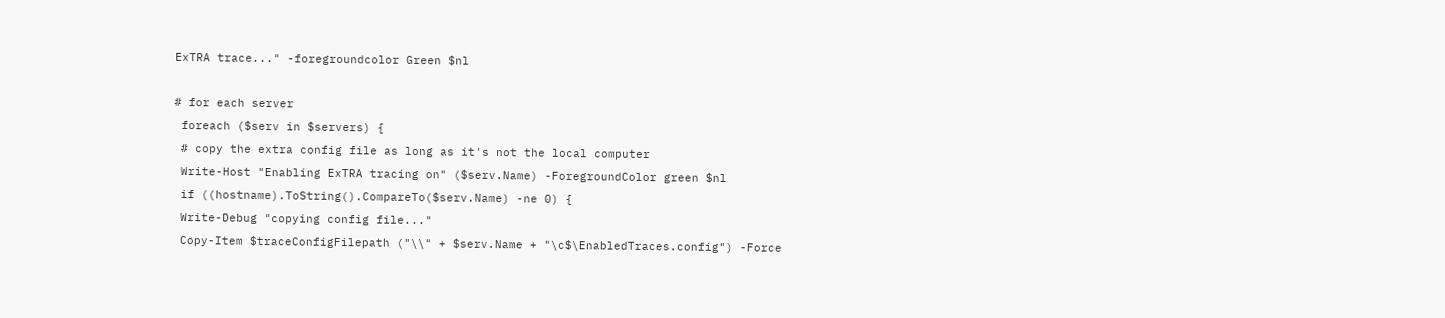ExTRA trace..." -foregroundcolor Green $nl

# for each server
 foreach ($serv in $servers) {
 # copy the extra config file as long as it's not the local computer
 Write-Host "Enabling ExTRA tracing on" ($serv.Name) -ForegroundColor green $nl
 if ((hostname).ToString().CompareTo($serv.Name) -ne 0) {
 Write-Debug "copying config file..."
 Copy-Item $traceConfigFilepath ("\\" + $serv.Name + "\c$\EnabledTraces.config") -Force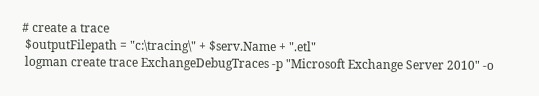# create a trace
 $outputFilepath = "c:\tracing\" + $serv.Name + ".etl"
 logman create trace ExchangeDebugTraces -p "Microsoft Exchange Server 2010" -o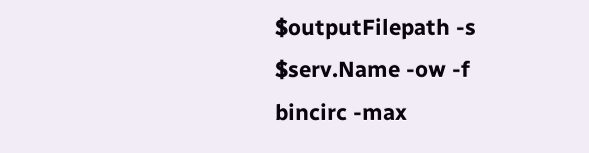$outputFilepath -s $serv.Name -ow -f bincirc -max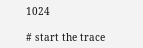1024

# start the trace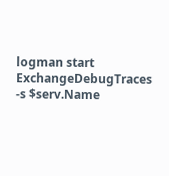logman start ExchangeDebugTraces -s $serv.Name